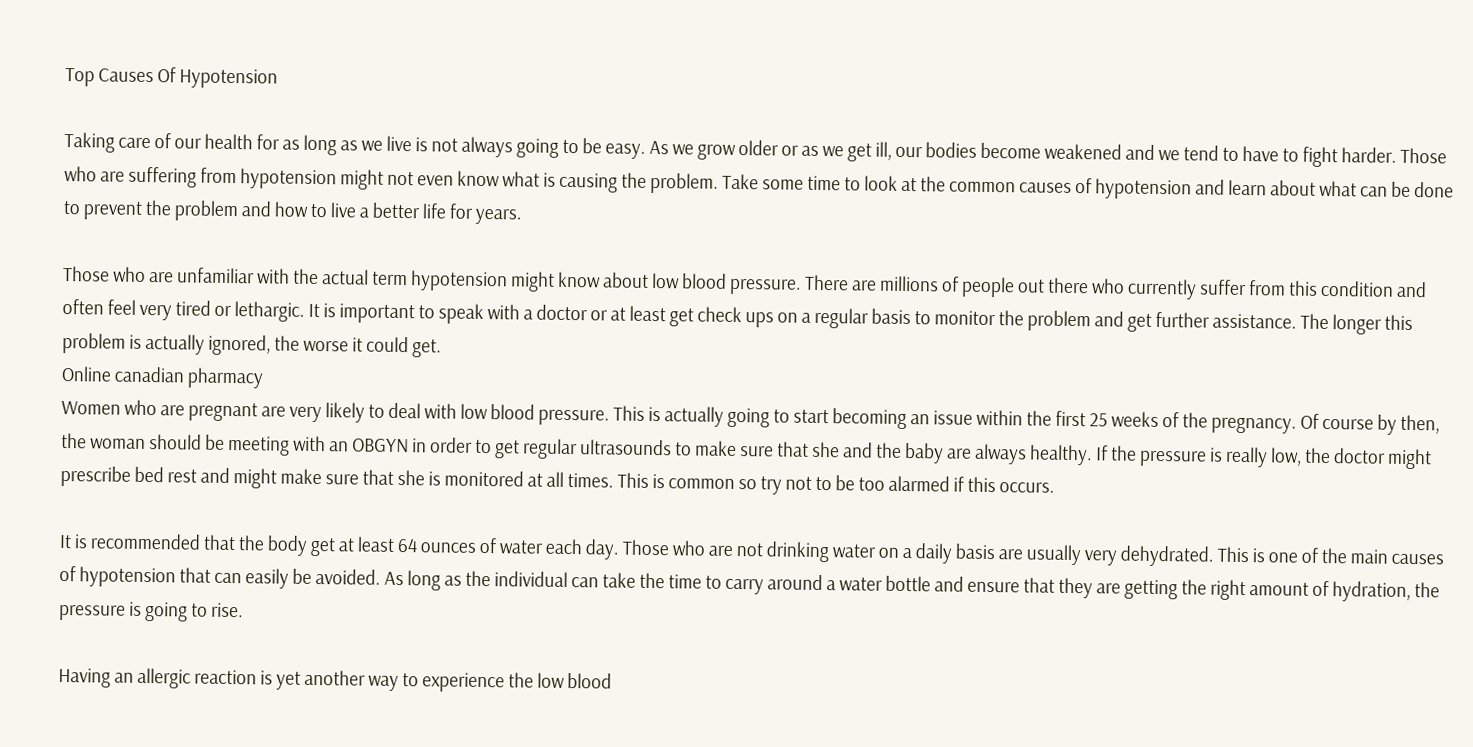Top Causes Of Hypotension

Taking care of our health for as long as we live is not always going to be easy. As we grow older or as we get ill, our bodies become weakened and we tend to have to fight harder. Those who are suffering from hypotension might not even know what is causing the problem. Take some time to look at the common causes of hypotension and learn about what can be done to prevent the problem and how to live a better life for years.

Those who are unfamiliar with the actual term hypotension might know about low blood pressure. There are millions of people out there who currently suffer from this condition and often feel very tired or lethargic. It is important to speak with a doctor or at least get check ups on a regular basis to monitor the problem and get further assistance. The longer this problem is actually ignored, the worse it could get.
Online canadian pharmacy
Women who are pregnant are very likely to deal with low blood pressure. This is actually going to start becoming an issue within the first 25 weeks of the pregnancy. Of course by then, the woman should be meeting with an OBGYN in order to get regular ultrasounds to make sure that she and the baby are always healthy. If the pressure is really low, the doctor might prescribe bed rest and might make sure that she is monitored at all times. This is common so try not to be too alarmed if this occurs.

It is recommended that the body get at least 64 ounces of water each day. Those who are not drinking water on a daily basis are usually very dehydrated. This is one of the main causes of hypotension that can easily be avoided. As long as the individual can take the time to carry around a water bottle and ensure that they are getting the right amount of hydration, the pressure is going to rise.

Having an allergic reaction is yet another way to experience the low blood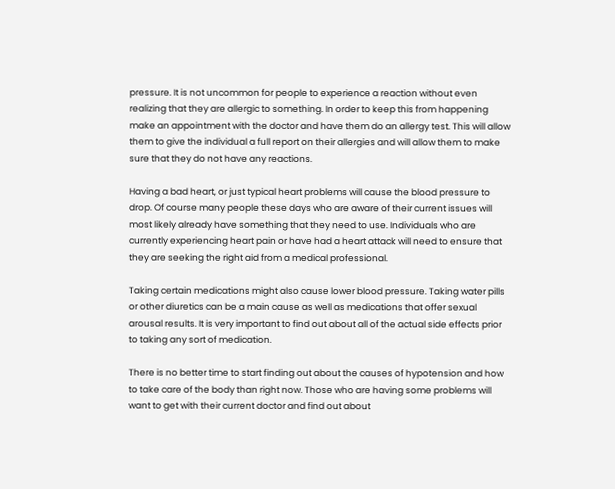pressure. It is not uncommon for people to experience a reaction without even realizing that they are allergic to something. In order to keep this from happening make an appointment with the doctor and have them do an allergy test. This will allow them to give the individual a full report on their allergies and will allow them to make sure that they do not have any reactions.

Having a bad heart, or just typical heart problems will cause the blood pressure to drop. Of course many people these days who are aware of their current issues will most likely already have something that they need to use. Individuals who are currently experiencing heart pain or have had a heart attack will need to ensure that they are seeking the right aid from a medical professional.

Taking certain medications might also cause lower blood pressure. Taking water pills or other diuretics can be a main cause as well as medications that offer sexual arousal results. It is very important to find out about all of the actual side effects prior to taking any sort of medication.

There is no better time to start finding out about the causes of hypotension and how to take care of the body than right now. Those who are having some problems will want to get with their current doctor and find out about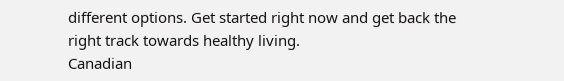different options. Get started right now and get back the right track towards healthy living.
Canadian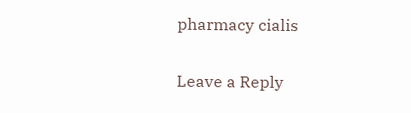pharmacy cialis

Leave a Reply